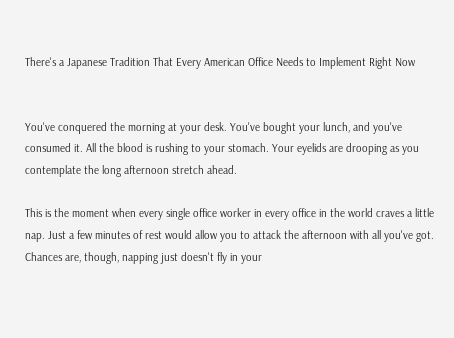There's a Japanese Tradition That Every American Office Needs to Implement Right Now


You've conquered the morning at your desk. You've bought your lunch, and you've consumed it. All the blood is rushing to your stomach. Your eyelids are drooping as you contemplate the long afternoon stretch ahead.

This is the moment when every single office worker in every office in the world craves a little nap. Just a few minutes of rest would allow you to attack the afternoon with all you've got. Chances are, though, napping just doesn't fly in your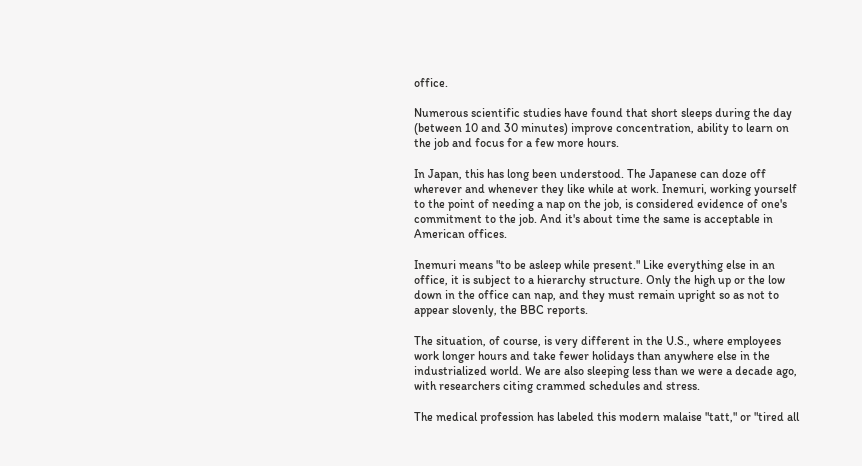office.

Numerous scientific studies have found that short sleeps during the day (between 10 and 30 minutes) improve concentration, ability to learn on the job and focus for a few more hours.

In Japan, this has long been understood. The Japanese can doze off wherever and whenever they like while at work. Inemuri, working yourself to the point of needing a nap on the job, is considered evidence of one's commitment to the job. And it's about time the same is acceptable in American offices.

Inemuri means "to be asleep while present." Like everything else in an office, it is subject to a hierarchy structure. Only the high up or the low down in the office can nap, and they must remain upright so as not to appear slovenly, the BBC reports.

The situation, of course, is very different in the U.S., where employees work longer hours and take fewer holidays than anywhere else in the industrialized world. We are also sleeping less than we were a decade ago, with researchers citing crammed schedules and stress.

The medical profession has labeled this modern malaise "tatt," or "tired all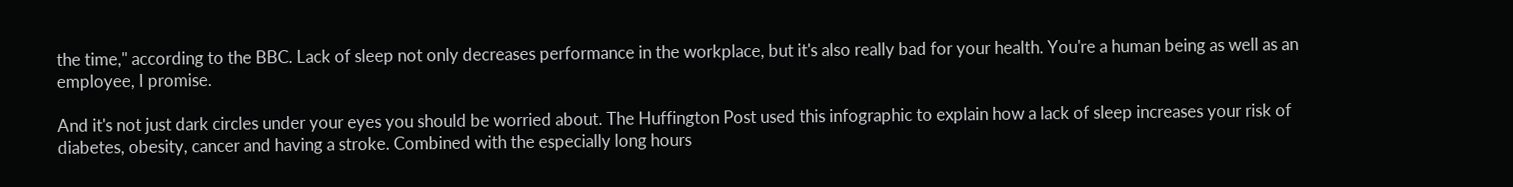the time," according to the BBC. Lack of sleep not only decreases performance in the workplace, but it's also really bad for your health. You're a human being as well as an employee, I promise.

And it's not just dark circles under your eyes you should be worried about. The Huffington Post used this infographic to explain how a lack of sleep increases your risk of diabetes, obesity, cancer and having a stroke. Combined with the especially long hours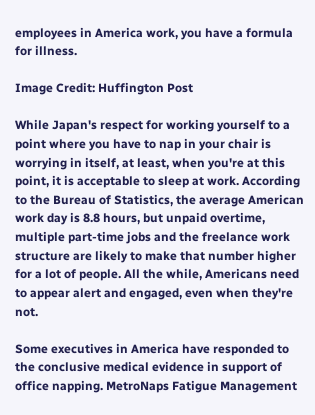employees in America work, you have a formula for illness.

Image Credit: Huffington Post

While Japan's respect for working yourself to a point where you have to nap in your chair is worrying in itself, at least, when you're at this point, it is acceptable to sleep at work. According to the Bureau of Statistics, the average American work day is 8.8 hours, but unpaid overtime, multiple part-time jobs and the freelance work structure are likely to make that number higher for a lot of people. All the while, Americans need to appear alert and engaged, even when they're not.

Some executives in America have responded to the conclusive medical evidence in support of office napping. MetroNaps Fatigue Management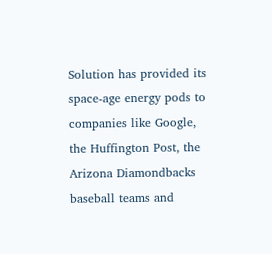Solution has provided its space-age energy pods to companies like Google, the Huffington Post, the Arizona Diamondbacks baseball teams and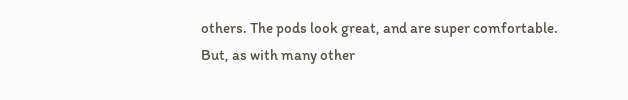others. The pods look great, and are super comfortable. But, as with many other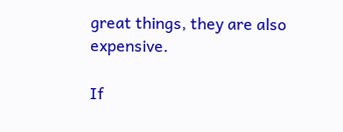great things, they are also expensive.

If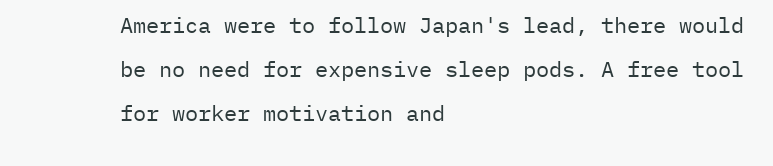America were to follow Japan's lead, there would be no need for expensive sleep pods. A free tool for worker motivation and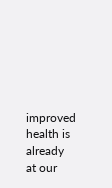improved health is already at our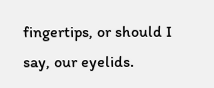fingertips, or should I say, our eyelids.